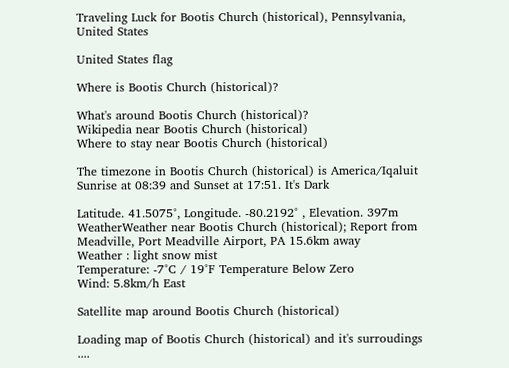Traveling Luck for Bootis Church (historical), Pennsylvania, United States

United States flag

Where is Bootis Church (historical)?

What's around Bootis Church (historical)?
Wikipedia near Bootis Church (historical)
Where to stay near Bootis Church (historical)

The timezone in Bootis Church (historical) is America/Iqaluit
Sunrise at 08:39 and Sunset at 17:51. It's Dark

Latitude. 41.5075°, Longitude. -80.2192° , Elevation. 397m
WeatherWeather near Bootis Church (historical); Report from Meadville, Port Meadville Airport, PA 15.6km away
Weather : light snow mist
Temperature: -7°C / 19°F Temperature Below Zero
Wind: 5.8km/h East

Satellite map around Bootis Church (historical)

Loading map of Bootis Church (historical) and it's surroudings ....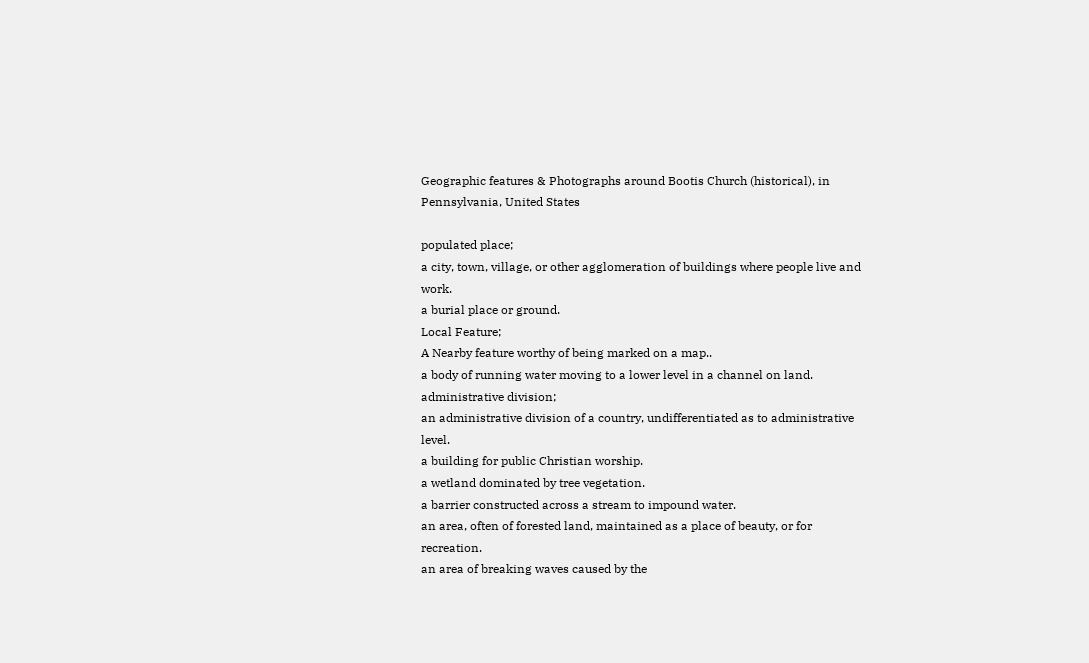Geographic features & Photographs around Bootis Church (historical), in Pennsylvania, United States

populated place;
a city, town, village, or other agglomeration of buildings where people live and work.
a burial place or ground.
Local Feature;
A Nearby feature worthy of being marked on a map..
a body of running water moving to a lower level in a channel on land.
administrative division;
an administrative division of a country, undifferentiated as to administrative level.
a building for public Christian worship.
a wetland dominated by tree vegetation.
a barrier constructed across a stream to impound water.
an area, often of forested land, maintained as a place of beauty, or for recreation.
an area of breaking waves caused by the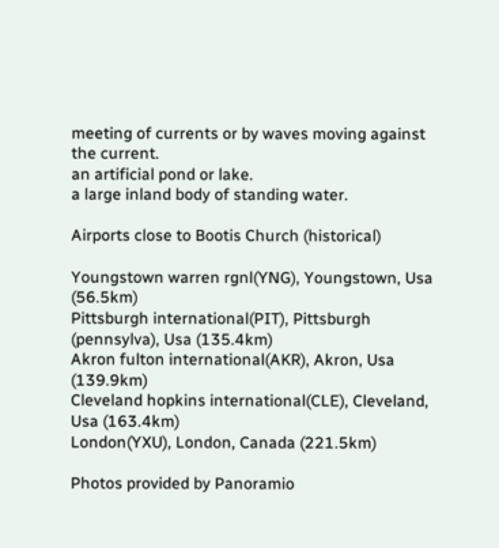meeting of currents or by waves moving against the current.
an artificial pond or lake.
a large inland body of standing water.

Airports close to Bootis Church (historical)

Youngstown warren rgnl(YNG), Youngstown, Usa (56.5km)
Pittsburgh international(PIT), Pittsburgh (pennsylva), Usa (135.4km)
Akron fulton international(AKR), Akron, Usa (139.9km)
Cleveland hopkins international(CLE), Cleveland, Usa (163.4km)
London(YXU), London, Canada (221.5km)

Photos provided by Panoramio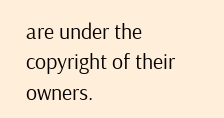are under the copyright of their owners.